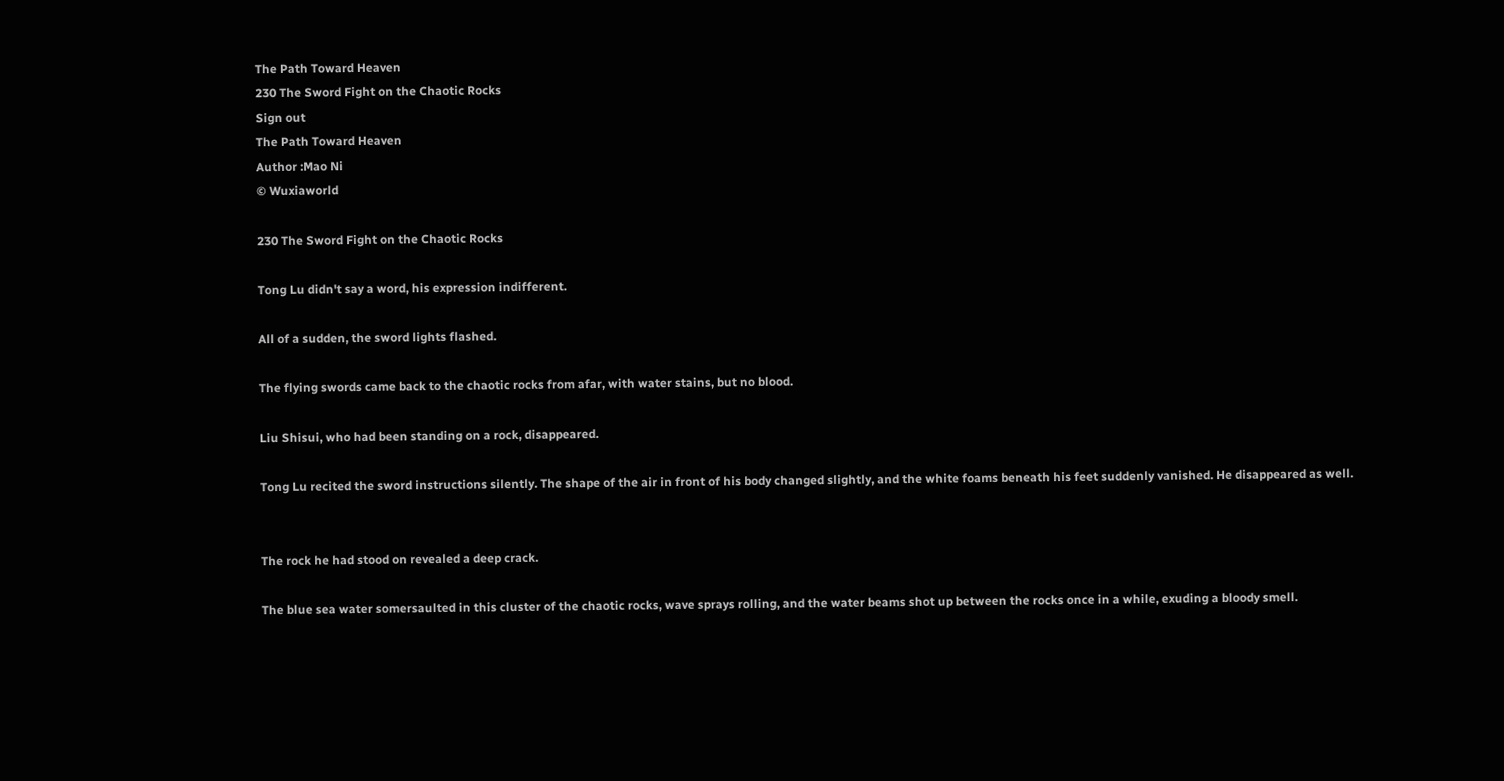The Path Toward Heaven
230 The Sword Fight on the Chaotic Rocks
Sign out
The Path Toward Heaven
Author :Mao Ni
© Wuxiaworld

230 The Sword Fight on the Chaotic Rocks

Tong Lu didn't say a word, his expression indifferent.

All of a sudden, the sword lights flashed.

The flying swords came back to the chaotic rocks from afar, with water stains, but no blood.

Liu Shisui, who had been standing on a rock, disappeared.

Tong Lu recited the sword instructions silently. The shape of the air in front of his body changed slightly, and the white foams beneath his feet suddenly vanished. He disappeared as well.


The rock he had stood on revealed a deep crack.

The blue sea water somersaulted in this cluster of the chaotic rocks, wave sprays rolling, and the water beams shot up between the rocks once in a while, exuding a bloody smell.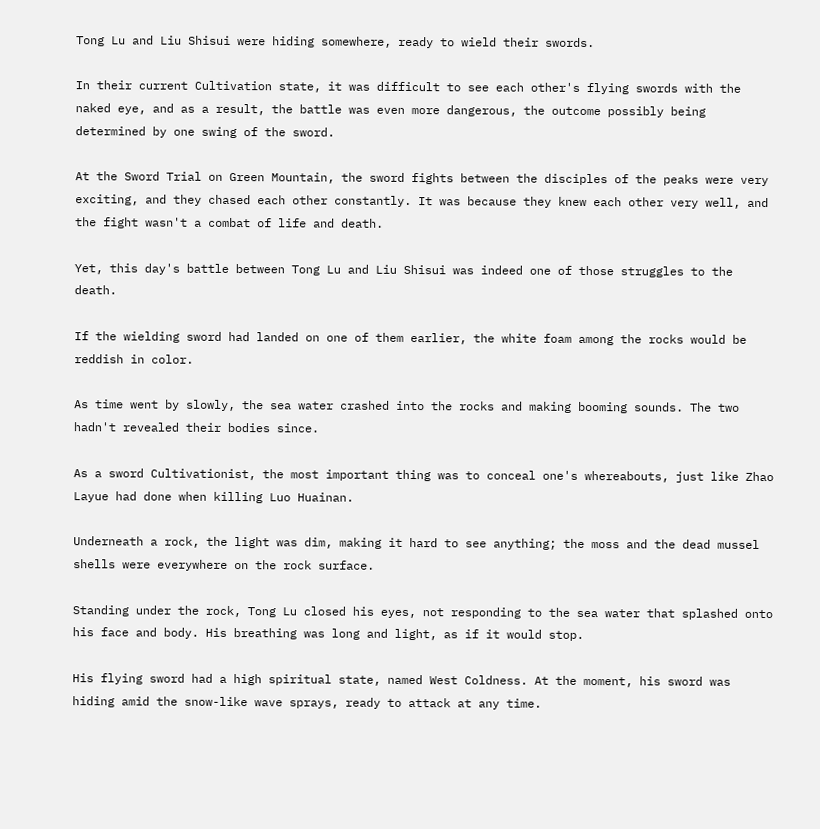Tong Lu and Liu Shisui were hiding somewhere, ready to wield their swords.

In their current Cultivation state, it was difficult to see each other's flying swords with the naked eye, and as a result, the battle was even more dangerous, the outcome possibly being determined by one swing of the sword.

At the Sword Trial on Green Mountain, the sword fights between the disciples of the peaks were very exciting, and they chased each other constantly. It was because they knew each other very well, and the fight wasn't a combat of life and death.

Yet, this day's battle between Tong Lu and Liu Shisui was indeed one of those struggles to the death.

If the wielding sword had landed on one of them earlier, the white foam among the rocks would be reddish in color.

As time went by slowly, the sea water crashed into the rocks and making booming sounds. The two hadn't revealed their bodies since.

As a sword Cultivationist, the most important thing was to conceal one's whereabouts, just like Zhao Layue had done when killing Luo Huainan.

Underneath a rock, the light was dim, making it hard to see anything; the moss and the dead mussel shells were everywhere on the rock surface.

Standing under the rock, Tong Lu closed his eyes, not responding to the sea water that splashed onto his face and body. His breathing was long and light, as if it would stop.

His flying sword had a high spiritual state, named West Coldness. At the moment, his sword was hiding amid the snow-like wave sprays, ready to attack at any time.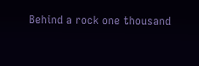Behind a rock one thousand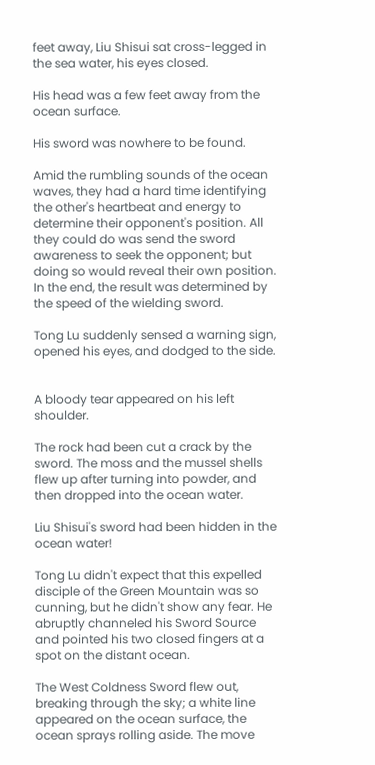feet away, Liu Shisui sat cross-legged in the sea water, his eyes closed.

His head was a few feet away from the ocean surface.

His sword was nowhere to be found.

Amid the rumbling sounds of the ocean waves, they had a hard time identifying the other's heartbeat and energy to determine their opponent's position. All they could do was send the sword awareness to seek the opponent; but doing so would reveal their own position. In the end, the result was determined by the speed of the wielding sword.

Tong Lu suddenly sensed a warning sign, opened his eyes, and dodged to the side.


A bloody tear appeared on his left shoulder.

The rock had been cut a crack by the sword. The moss and the mussel shells flew up after turning into powder, and then dropped into the ocean water.

Liu Shisui's sword had been hidden in the ocean water!

Tong Lu didn't expect that this expelled disciple of the Green Mountain was so cunning, but he didn't show any fear. He abruptly channeled his Sword Source and pointed his two closed fingers at a spot on the distant ocean.

The West Coldness Sword flew out, breaking through the sky; a white line appeared on the ocean surface, the ocean sprays rolling aside. The move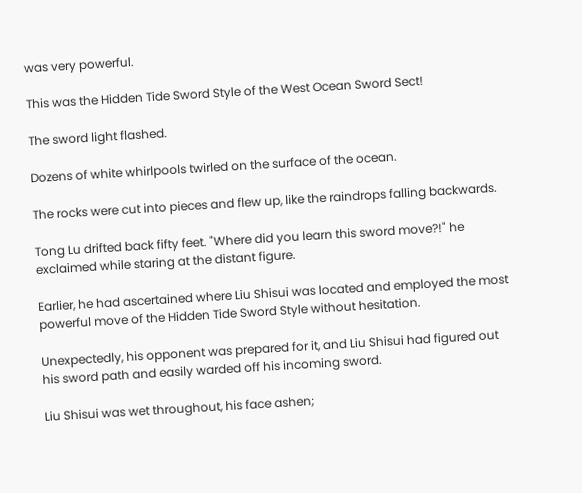was very powerful.

This was the Hidden Tide Sword Style of the West Ocean Sword Sect!

The sword light flashed.

Dozens of white whirlpools twirled on the surface of the ocean.

The rocks were cut into pieces and flew up, like the raindrops falling backwards.

Tong Lu drifted back fifty feet. "Where did you learn this sword move?!" he exclaimed while staring at the distant figure.

Earlier, he had ascertained where Liu Shisui was located and employed the most powerful move of the Hidden Tide Sword Style without hesitation.

Unexpectedly, his opponent was prepared for it, and Liu Shisui had figured out his sword path and easily warded off his incoming sword.

Liu Shisui was wet throughout, his face ashen;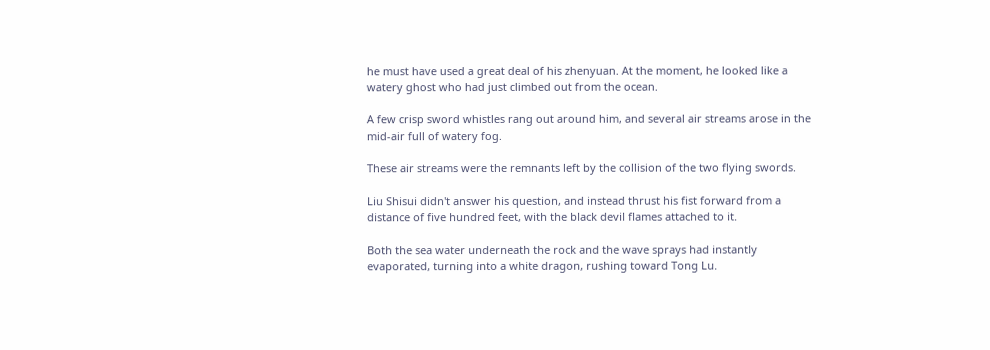he must have used a great deal of his zhenyuan. At the moment, he looked like a watery ghost who had just climbed out from the ocean.

A few crisp sword whistles rang out around him, and several air streams arose in the mid-air full of watery fog.

These air streams were the remnants left by the collision of the two flying swords.

Liu Shisui didn't answer his question, and instead thrust his fist forward from a distance of five hundred feet, with the black devil flames attached to it.

Both the sea water underneath the rock and the wave sprays had instantly evaporated, turning into a white dragon, rushing toward Tong Lu.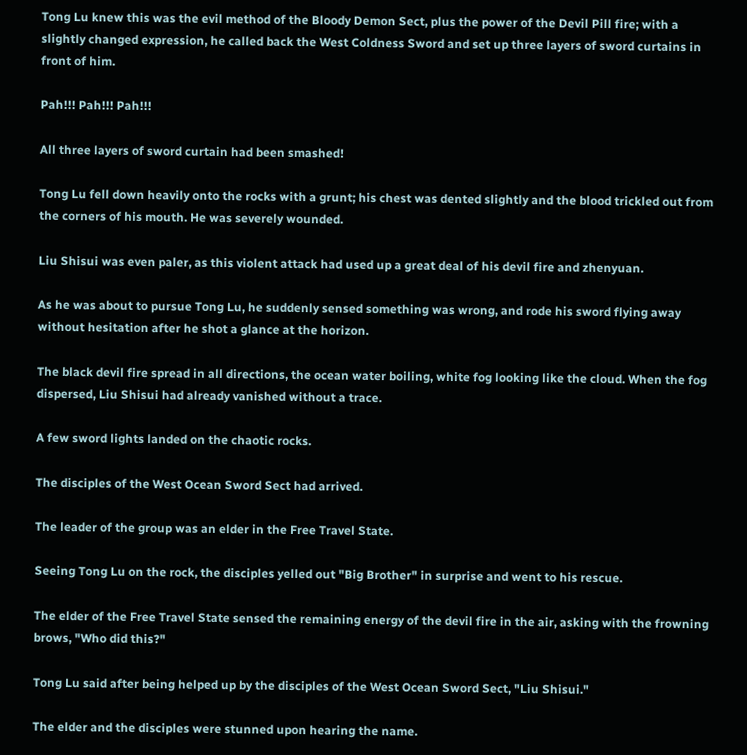Tong Lu knew this was the evil method of the Bloody Demon Sect, plus the power of the Devil Pill fire; with a slightly changed expression, he called back the West Coldness Sword and set up three layers of sword curtains in front of him.

Pah!!! Pah!!! Pah!!!

All three layers of sword curtain had been smashed!

Tong Lu fell down heavily onto the rocks with a grunt; his chest was dented slightly and the blood trickled out from the corners of his mouth. He was severely wounded.

Liu Shisui was even paler, as this violent attack had used up a great deal of his devil fire and zhenyuan.

As he was about to pursue Tong Lu, he suddenly sensed something was wrong, and rode his sword flying away without hesitation after he shot a glance at the horizon.

The black devil fire spread in all directions, the ocean water boiling, white fog looking like the cloud. When the fog dispersed, Liu Shisui had already vanished without a trace.

A few sword lights landed on the chaotic rocks.

The disciples of the West Ocean Sword Sect had arrived.

The leader of the group was an elder in the Free Travel State.

Seeing Tong Lu on the rock, the disciples yelled out "Big Brother" in surprise and went to his rescue.

The elder of the Free Travel State sensed the remaining energy of the devil fire in the air, asking with the frowning brows, "Who did this?"

Tong Lu said after being helped up by the disciples of the West Ocean Sword Sect, "Liu Shisui."

The elder and the disciples were stunned upon hearing the name.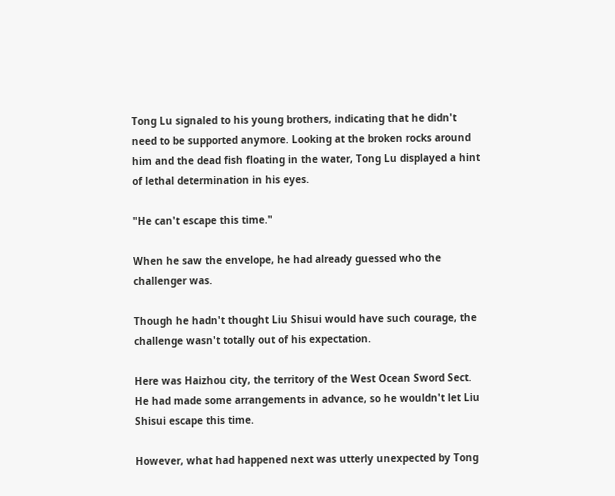Tong Lu signaled to his young brothers, indicating that he didn't need to be supported anymore. Looking at the broken rocks around him and the dead fish floating in the water, Tong Lu displayed a hint of lethal determination in his eyes.

"He can't escape this time."

When he saw the envelope, he had already guessed who the challenger was.

Though he hadn't thought Liu Shisui would have such courage, the challenge wasn't totally out of his expectation.

Here was Haizhou city, the territory of the West Ocean Sword Sect. He had made some arrangements in advance, so he wouldn't let Liu Shisui escape this time.

However, what had happened next was utterly unexpected by Tong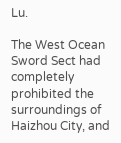Lu.

The West Ocean Sword Sect had completely prohibited the surroundings of Haizhou City, and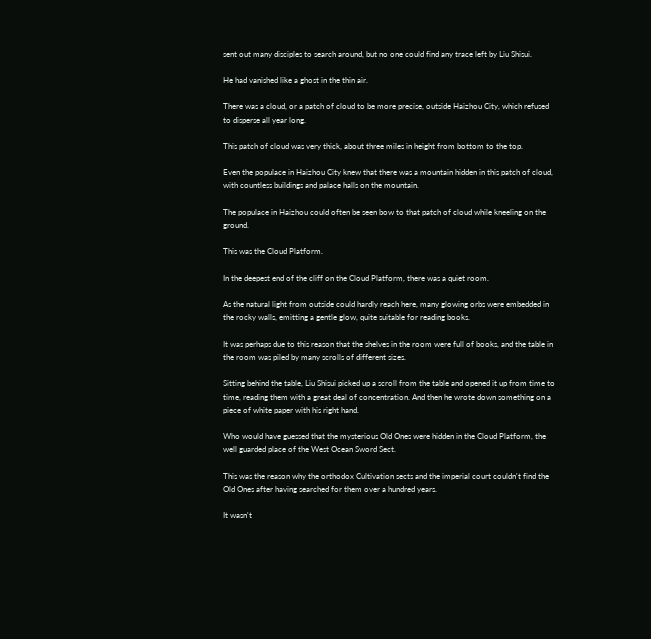sent out many disciples to search around, but no one could find any trace left by Liu Shisui.

He had vanished like a ghost in the thin air.

There was a cloud, or a patch of cloud to be more precise, outside Haizhou City, which refused to disperse all year long.

This patch of cloud was very thick, about three miles in height from bottom to the top.

Even the populace in Haizhou City knew that there was a mountain hidden in this patch of cloud, with countless buildings and palace halls on the mountain.

The populace in Haizhou could often be seen bow to that patch of cloud while kneeling on the ground.

This was the Cloud Platform.

In the deepest end of the cliff on the Cloud Platform, there was a quiet room.

As the natural light from outside could hardly reach here, many glowing orbs were embedded in the rocky walls, emitting a gentle glow, quite suitable for reading books.

It was perhaps due to this reason that the shelves in the room were full of books, and the table in the room was piled by many scrolls of different sizes.

Sitting behind the table, Liu Shisui picked up a scroll from the table and opened it up from time to time, reading them with a great deal of concentration. And then he wrote down something on a piece of white paper with his right hand.

Who would have guessed that the mysterious Old Ones were hidden in the Cloud Platform, the well guarded place of the West Ocean Sword Sect.

This was the reason why the orthodox Cultivation sects and the imperial court couldn't find the Old Ones after having searched for them over a hundred years.

It wasn't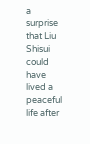a surprise that Liu Shisui could have lived a peaceful life after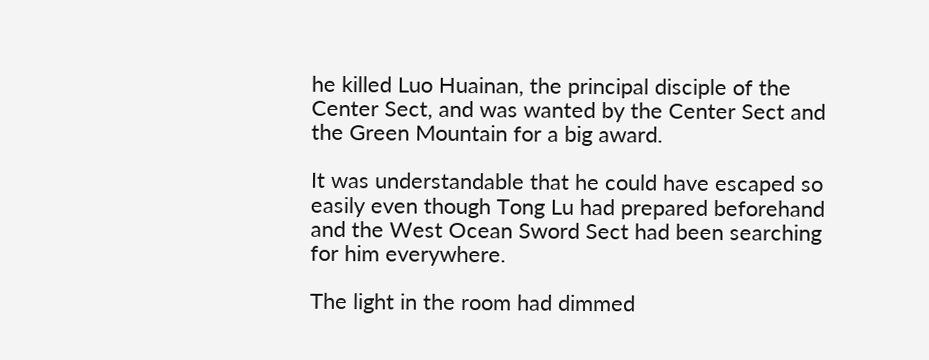he killed Luo Huainan, the principal disciple of the Center Sect, and was wanted by the Center Sect and the Green Mountain for a big award.

It was understandable that he could have escaped so easily even though Tong Lu had prepared beforehand and the West Ocean Sword Sect had been searching for him everywhere.

The light in the room had dimmed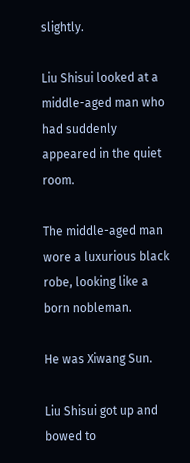slightly.

Liu Shisui looked at a middle-aged man who had suddenly appeared in the quiet room.

The middle-aged man wore a luxurious black robe, looking like a born nobleman.

He was Xiwang Sun.

Liu Shisui got up and bowed to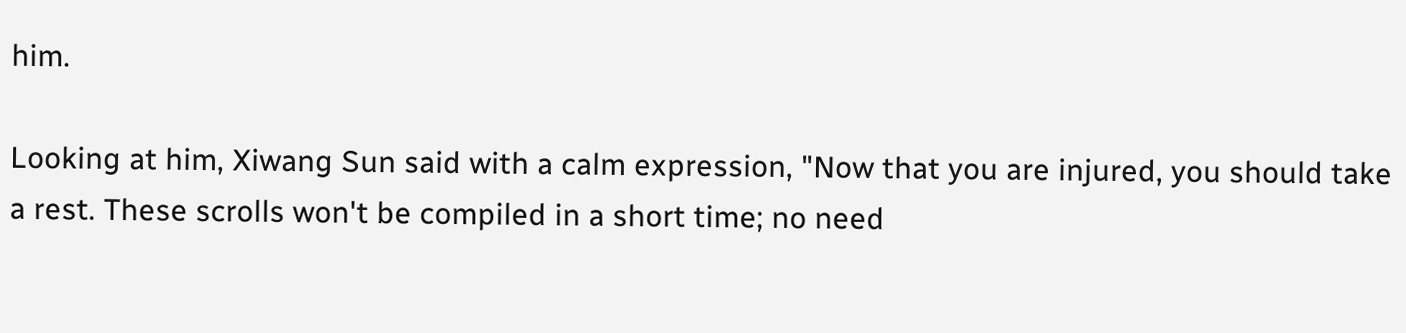him.

Looking at him, Xiwang Sun said with a calm expression, "Now that you are injured, you should take a rest. These scrolls won't be compiled in a short time; no need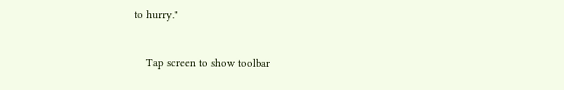to hurry."


    Tap screen to show toolbar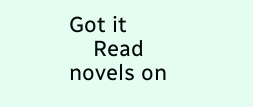Got it
    Read novels on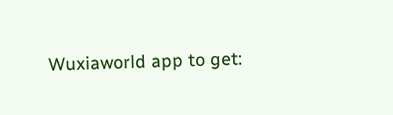Wuxiaworld app to get: